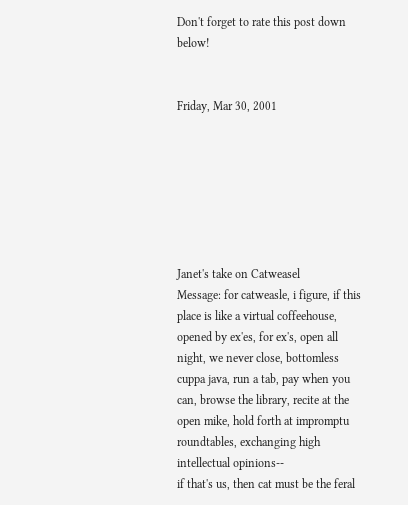Don't forget to rate this post down below!


Friday, Mar 30, 2001







Janet's take on Catweasel
Message: for catweasle, i figure, if this place is like a virtual coffeehouse, opened by ex'es, for ex's, open all night, we never close, bottomless cuppa java, run a tab, pay when you can, browse the library, recite at the open mike, hold forth at impromptu roundtables, exchanging high intellectual opinions--
if that's us, then cat must be the feral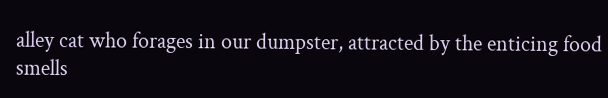alley cat who forages in our dumpster, attracted by the enticing food smells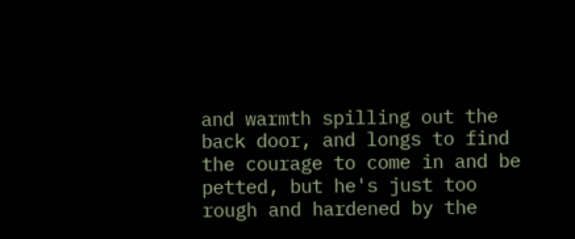and warmth spilling out the back door, and longs to find the courage to come in and be petted, but he's just too rough and hardened by the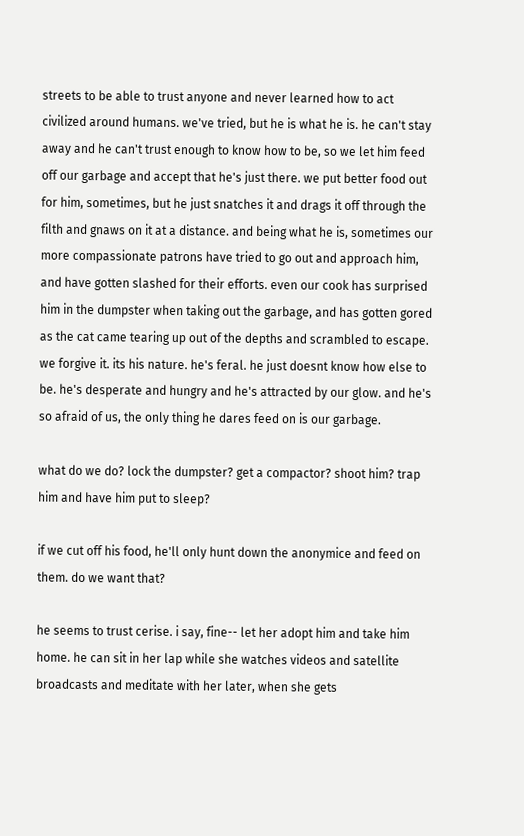streets to be able to trust anyone and never learned how to act civilized around humans. we've tried, but he is what he is. he can't stay away and he can't trust enough to know how to be, so we let him feed off our garbage and accept that he's just there. we put better food out for him, sometimes, but he just snatches it and drags it off through the filth and gnaws on it at a distance. and being what he is, sometimes our more compassionate patrons have tried to go out and approach him, and have gotten slashed for their efforts. even our cook has surprised him in the dumpster when taking out the garbage, and has gotten gored as the cat came tearing up out of the depths and scrambled to escape. we forgive it. its his nature. he's feral. he just doesnt know how else to be. he's desperate and hungry and he's attracted by our glow. and he's so afraid of us, the only thing he dares feed on is our garbage.

what do we do? lock the dumpster? get a compactor? shoot him? trap him and have him put to sleep?

if we cut off his food, he'll only hunt down the anonymice and feed on them. do we want that?

he seems to trust cerise. i say, fine-- let her adopt him and take him home. he can sit in her lap while she watches videos and satellite broadcasts and meditate with her later, when she gets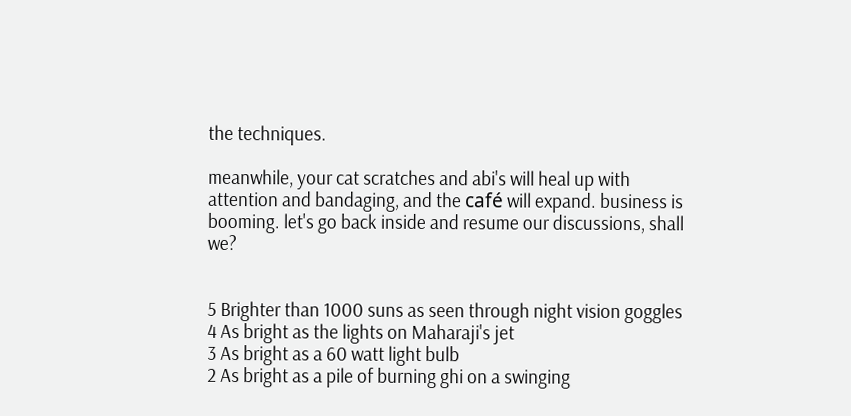the techniques.

meanwhile, your cat scratches and abi's will heal up with attention and bandaging, and the café will expand. business is booming. let's go back inside and resume our discussions, shall we?


5 Brighter than 1000 suns as seen through night vision goggles
4 As bright as the lights on Maharaji's jet
3 As bright as a 60 watt light bulb
2 As bright as a pile of burning ghi on a swinging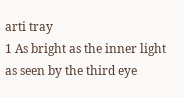arti tray
1 As bright as the inner light as seen by the third eye